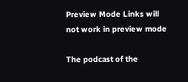Preview Mode Links will not work in preview mode

The podcast of the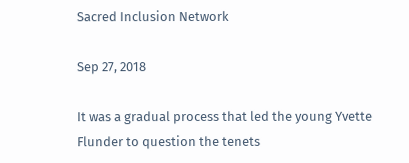Sacred Inclusion Network

Sep 27, 2018

It was a gradual process that led the young Yvette Flunder to question the tenets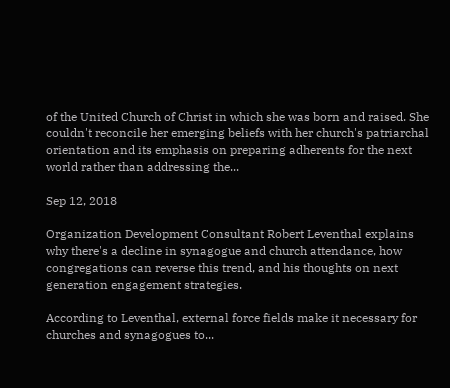of the United Church of Christ in which she was born and raised. She couldn't reconcile her emerging beliefs with her church's patriarchal orientation and its emphasis on preparing adherents for the next world rather than addressing the...

Sep 12, 2018

Organization Development Consultant Robert Leventhal explains why there's a decline in synagogue and church attendance, how congregations can reverse this trend, and his thoughts on next generation engagement strategies.

According to Leventhal, external force fields make it necessary for churches and synagogues to...